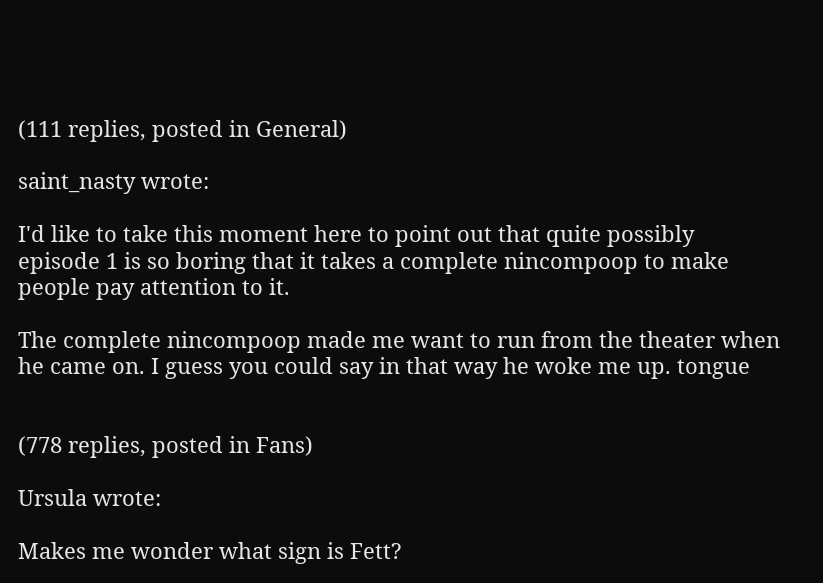(111 replies, posted in General)

saint_nasty wrote:

I'd like to take this moment here to point out that quite possibly episode 1 is so boring that it takes a complete nincompoop to make people pay attention to it.

The complete nincompoop made me want to run from the theater when he came on. I guess you could say in that way he woke me up. tongue


(778 replies, posted in Fans)

Ursula wrote:

Makes me wonder what sign is Fett?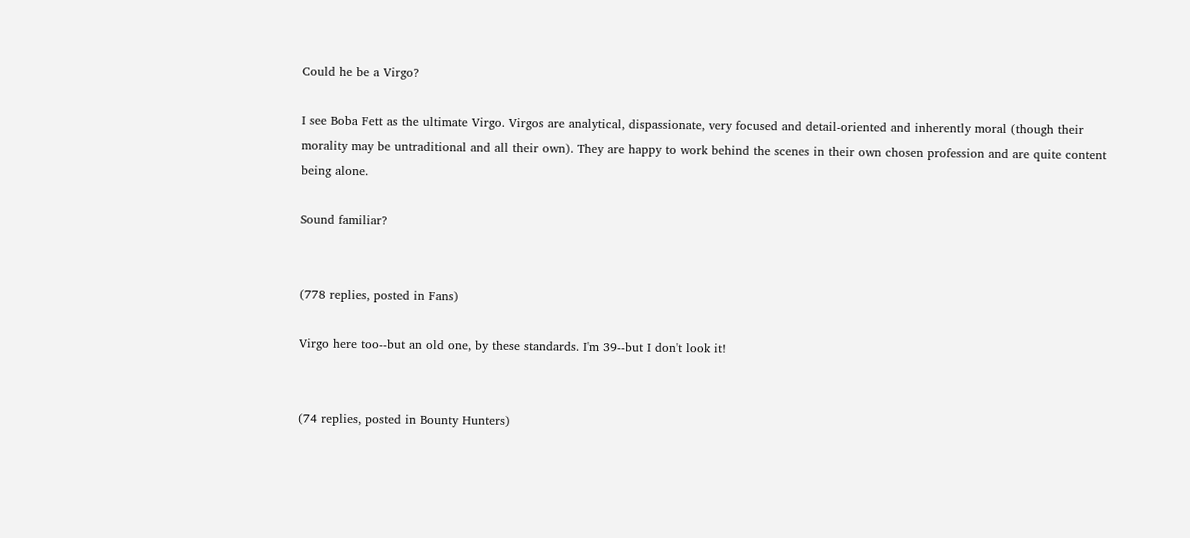Could he be a Virgo?

I see Boba Fett as the ultimate Virgo. Virgos are analytical, dispassionate, very focused and detail-oriented and inherently moral (though their morality may be untraditional and all their own). They are happy to work behind the scenes in their own chosen profession and are quite content being alone.

Sound familiar?


(778 replies, posted in Fans)

Virgo here too--but an old one, by these standards. I'm 39--but I don't look it!


(74 replies, posted in Bounty Hunters)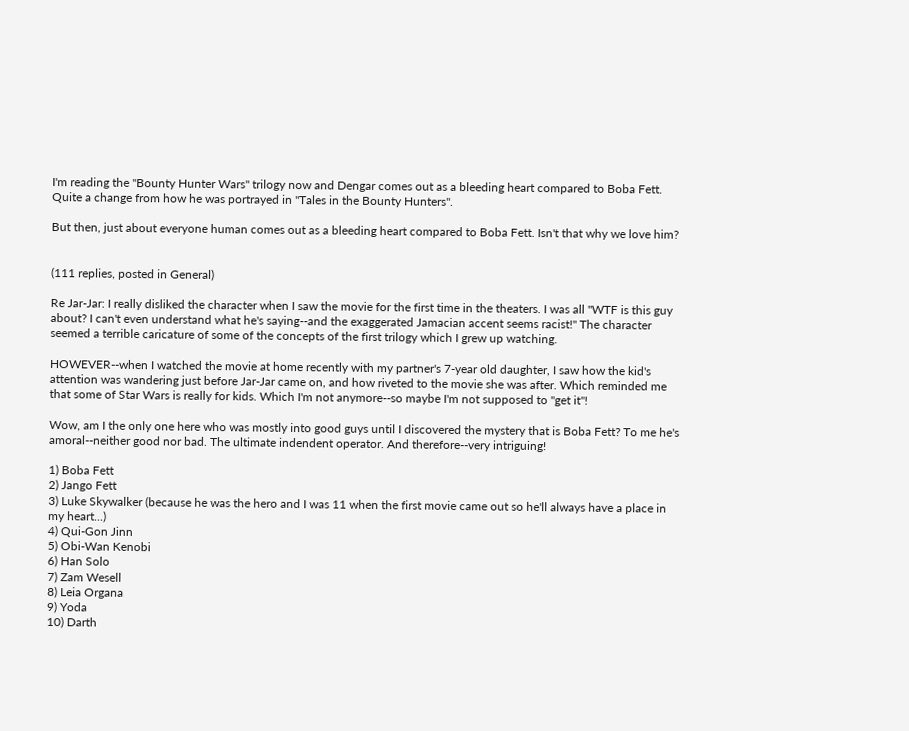I'm reading the "Bounty Hunter Wars" trilogy now and Dengar comes out as a bleeding heart compared to Boba Fett. Quite a change from how he was portrayed in "Tales in the Bounty Hunters".

But then, just about everyone human comes out as a bleeding heart compared to Boba Fett. Isn't that why we love him?


(111 replies, posted in General)

Re Jar-Jar: I really disliked the character when I saw the movie for the first time in the theaters. I was all "WTF is this guy about? I can't even understand what he's saying--and the exaggerated Jamacian accent seems racist!" The character seemed a terrible caricature of some of the concepts of the first trilogy which I grew up watching.

HOWEVER--when I watched the movie at home recently with my partner's 7-year old daughter, I saw how the kid's attention was wandering just before Jar-Jar came on, and how riveted to the movie she was after. Which reminded me that some of Star Wars is really for kids. Which I'm not anymore--so maybe I'm not supposed to "get it"!

Wow, am I the only one here who was mostly into good guys until I discovered the mystery that is Boba Fett? To me he's amoral--neither good nor bad. The ultimate indendent operator. And therefore--very intriguing!

1) Boba Fett
2) Jango Fett
3) Luke Skywalker (because he was the hero and I was 11 when the first movie came out so he'll always have a place in my heart...)
4) Qui-Gon Jinn
5) Obi-Wan Kenobi
6) Han Solo
7) Zam Wesell
8) Leia Organa
9) Yoda
10) Darth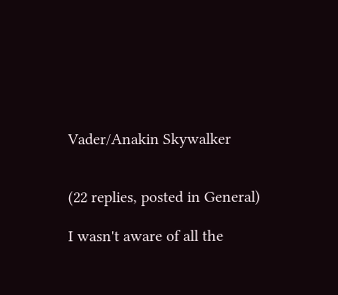Vader/Anakin Skywalker


(22 replies, posted in General)

I wasn't aware of all the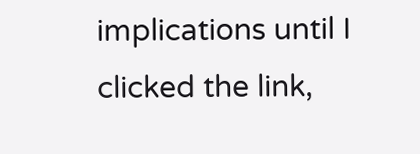implications until I clicked the link,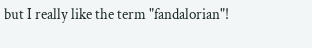but I really like the term "fandalorian"!